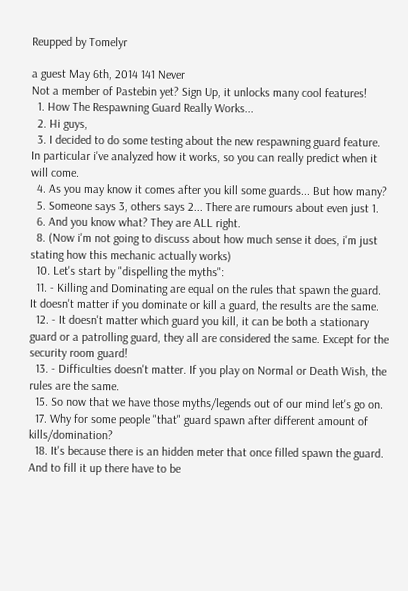Reupped by Tomelyr

a guest May 6th, 2014 141 Never
Not a member of Pastebin yet? Sign Up, it unlocks many cool features!
  1. How The Respawning Guard Really Works...
  2. Hi guys,
  3. I decided to do some testing about the new respawning guard feature. In particular i've analyzed how it works, so you can really predict when it will come.
  4. As you may know it comes after you kill some guards... But how many?
  5. Someone says 3, others says 2... There are rumours about even just 1.
  6. And you know what? They are ALL right.
  8. (Now i'm not going to discuss about how much sense it does, i'm just stating how this mechanic actually works)
  10. Let's start by "dispelling the myths":
  11. - Killing and Dominating are equal on the rules that spawn the guard. It doesn't matter if you dominate or kill a guard, the results are the same.
  12. - It doesn't matter which guard you kill, it can be both a stationary guard or a patrolling guard, they all are considered the same. Except for the security room guard!
  13. - Difficulties doesn't matter. If you play on Normal or Death Wish, the rules are the same.
  15. So now that we have those myths/legends out of our mind let's go on.
  17. Why for some people "that" guard spawn after different amount of kills/domination?
  18. It's because there is an hidden meter that once filled spawn the guard. And to fill it up there have to be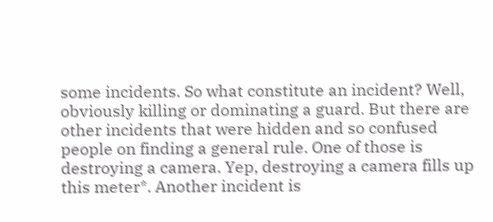some incidents. So what constitute an incident? Well, obviously killing or dominating a guard. But there are other incidents that were hidden and so confused people on finding a general rule. One of those is destroying a camera. Yep, destroying a camera fills up this meter*. Another incident is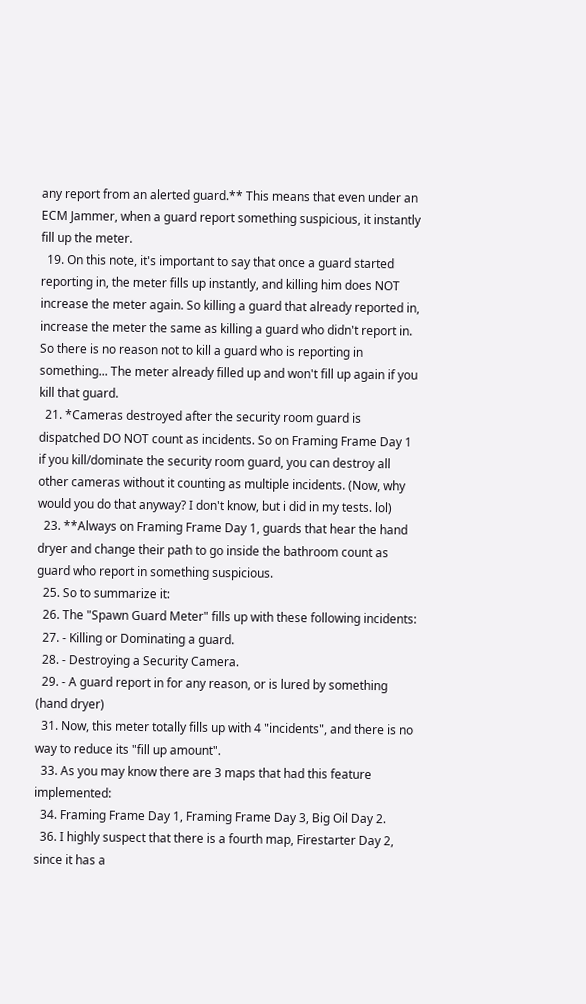any report from an alerted guard.** This means that even under an ECM Jammer, when a guard report something suspicious, it instantly fill up the meter.
  19. On this note, it's important to say that once a guard started reporting in, the meter fills up instantly, and killing him does NOT increase the meter again. So killing a guard that already reported in, increase the meter the same as killing a guard who didn't report in. So there is no reason not to kill a guard who is reporting in something... The meter already filled up and won't fill up again if you kill that guard.
  21. *Cameras destroyed after the security room guard is dispatched DO NOT count as incidents. So on Framing Frame Day 1 if you kill/dominate the security room guard, you can destroy all other cameras without it counting as multiple incidents. (Now, why would you do that anyway? I don't know, but i did in my tests. lol)
  23. **Always on Framing Frame Day 1, guards that hear the hand dryer and change their path to go inside the bathroom count as guard who report in something suspicious.
  25. So to summarize it:
  26. The "Spawn Guard Meter" fills up with these following incidents:
  27. - Killing or Dominating a guard.
  28. - Destroying a Security Camera.
  29. - A guard report in for any reason, or is lured by something (hand dryer)
  31. Now, this meter totally fills up with 4 "incidents", and there is no way to reduce its "fill up amount".
  33. As you may know there are 3 maps that had this feature implemented:
  34. Framing Frame Day 1, Framing Frame Day 3, Big Oil Day 2.
  36. I highly suspect that there is a fourth map, Firestarter Day 2, since it has a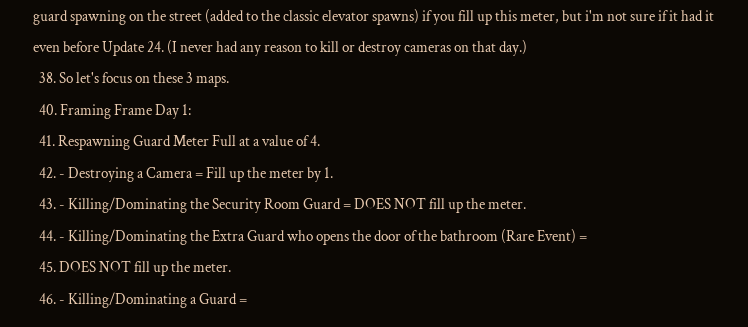guard spawning on the street (added to the classic elevator spawns) if you fill up this meter, but i'm not sure if it had it even before Update 24. (I never had any reason to kill or destroy cameras on that day.)
  38. So let's focus on these 3 maps.
  40. Framing Frame Day 1:
  41. Respawning Guard Meter Full at a value of 4.
  42. - Destroying a Camera = Fill up the meter by 1.
  43. - Killing/Dominating the Security Room Guard = DOES NOT fill up the meter.
  44. - Killing/Dominating the Extra Guard who opens the door of the bathroom (Rare Event) =
  45. DOES NOT fill up the meter.
  46. - Killing/Dominating a Guard =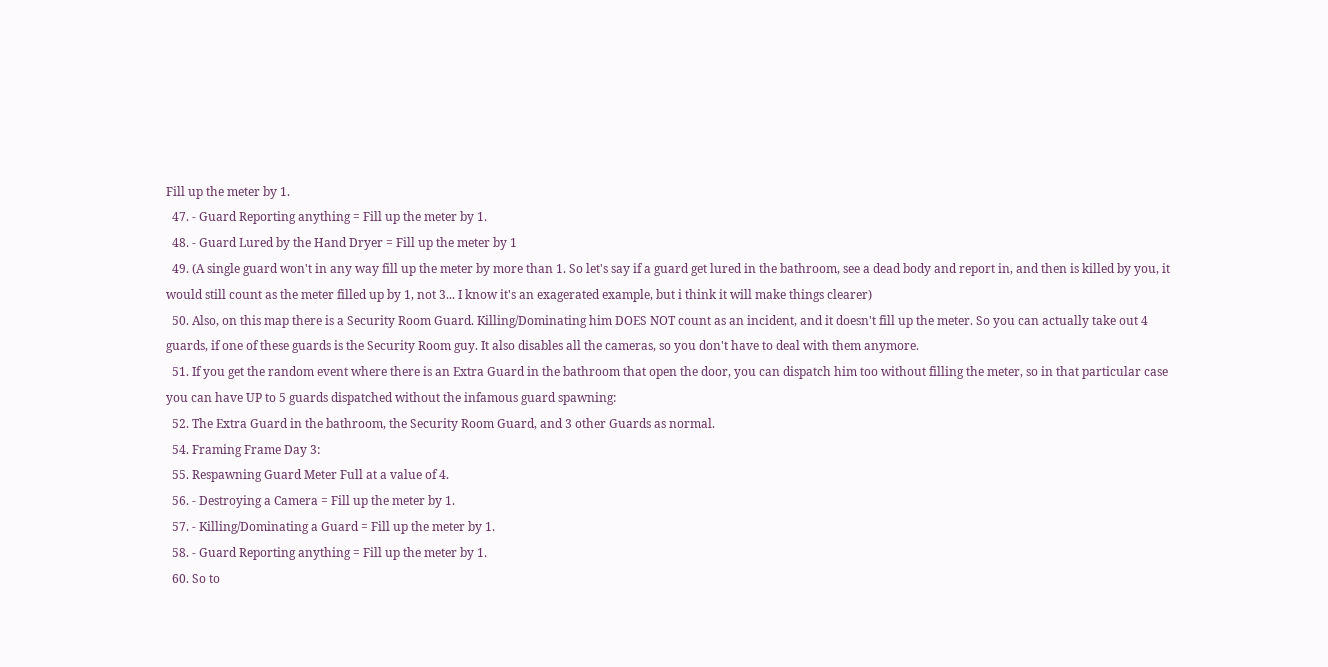Fill up the meter by 1.
  47. - Guard Reporting anything = Fill up the meter by 1.
  48. - Guard Lured by the Hand Dryer = Fill up the meter by 1
  49. (A single guard won't in any way fill up the meter by more than 1. So let's say if a guard get lured in the bathroom, see a dead body and report in, and then is killed by you, it would still count as the meter filled up by 1, not 3... I know it's an exagerated example, but i think it will make things clearer)
  50. Also, on this map there is a Security Room Guard. Killing/Dominating him DOES NOT count as an incident, and it doesn't fill up the meter. So you can actually take out 4 guards, if one of these guards is the Security Room guy. It also disables all the cameras, so you don't have to deal with them anymore.
  51. If you get the random event where there is an Extra Guard in the bathroom that open the door, you can dispatch him too without filling the meter, so in that particular case you can have UP to 5 guards dispatched without the infamous guard spawning:
  52. The Extra Guard in the bathroom, the Security Room Guard, and 3 other Guards as normal.
  54. Framing Frame Day 3:
  55. Respawning Guard Meter Full at a value of 4.
  56. - Destroying a Camera = Fill up the meter by 1.
  57. - Killing/Dominating a Guard = Fill up the meter by 1.
  58. - Guard Reporting anything = Fill up the meter by 1.
  60. So to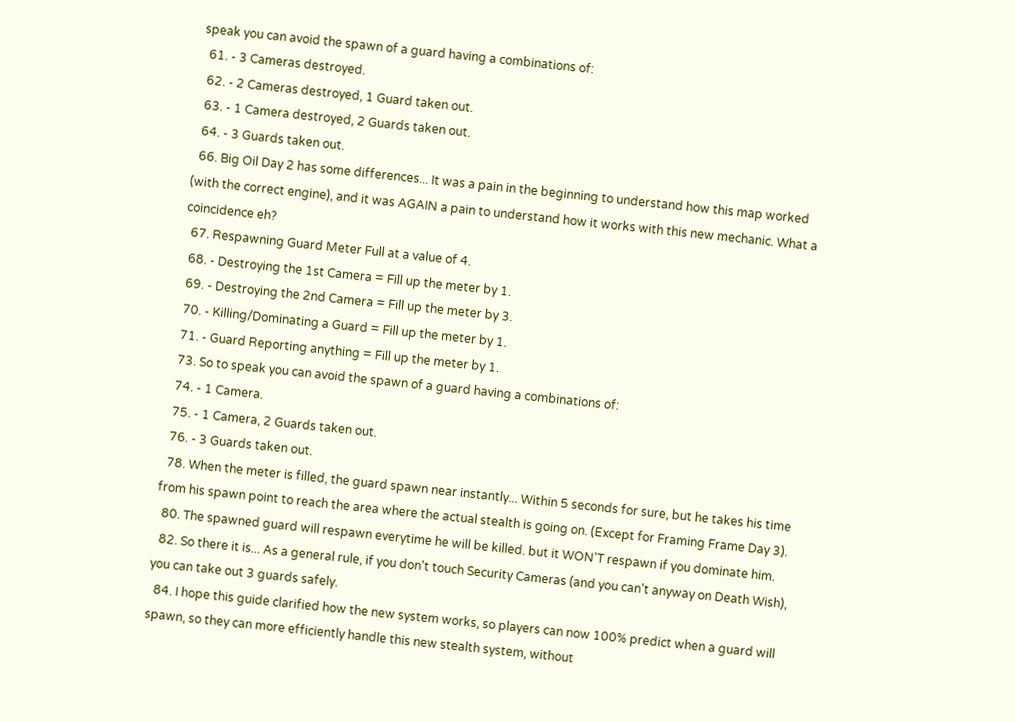speak you can avoid the spawn of a guard having a combinations of:
  61. - 3 Cameras destroyed.
  62. - 2 Cameras destroyed, 1 Guard taken out.
  63. - 1 Camera destroyed, 2 Guards taken out.
  64. - 3 Guards taken out.
  66. Big Oil Day 2 has some differences... It was a pain in the beginning to understand how this map worked (with the correct engine), and it was AGAIN a pain to understand how it works with this new mechanic. What a coincidence eh?
  67. Respawning Guard Meter Full at a value of 4.
  68. - Destroying the 1st Camera = Fill up the meter by 1.
  69. - Destroying the 2nd Camera = Fill up the meter by 3.
  70. - Killing/Dominating a Guard = Fill up the meter by 1.
  71. - Guard Reporting anything = Fill up the meter by 1.
  73. So to speak you can avoid the spawn of a guard having a combinations of:
  74. - 1 Camera.
  75. - 1 Camera, 2 Guards taken out.
  76. - 3 Guards taken out.
  78. When the meter is filled, the guard spawn near instantly... Within 5 seconds for sure, but he takes his time from his spawn point to reach the area where the actual stealth is going on. (Except for Framing Frame Day 3).
  80. The spawned guard will respawn everytime he will be killed. but it WON'T respawn if you dominate him.
  82. So there it is... As a general rule, if you don't touch Security Cameras (and you can't anyway on Death Wish), you can take out 3 guards safely.
  84. I hope this guide clarified how the new system works, so players can now 100% predict when a guard will spawn, so they can more efficiently handle this new stealth system, without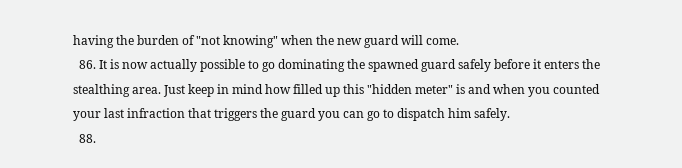having the burden of "not knowing" when the new guard will come.
  86. It is now actually possible to go dominating the spawned guard safely before it enters the stealthing area. Just keep in mind how filled up this "hidden meter" is and when you counted your last infraction that triggers the guard you can go to dispatch him safely.
  88.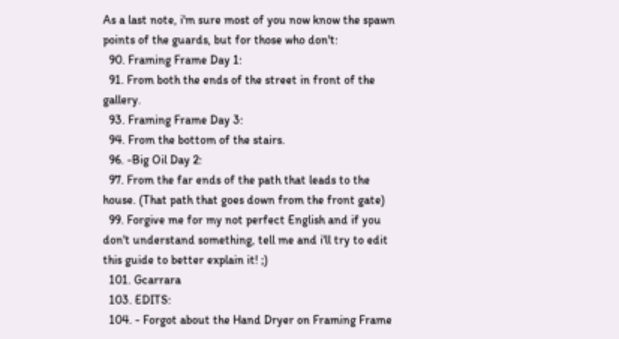As a last note, i'm sure most of you now know the spawn points of the guards, but for those who don't:
  90. Framing Frame Day 1:
  91. From both the ends of the street in front of the gallery.
  93. Framing Frame Day 3:
  94. From the bottom of the stairs.
  96. -Big Oil Day 2:
  97. From the far ends of the path that leads to the house. (That path that goes down from the front gate)
  99. Forgive me for my not perfect English and if you don't understand something, tell me and i'll try to edit this guide to better explain it! ;)
  101. Gcarrara
  103. EDITS:
  104. - Forgot about the Hand Dryer on Framing Frame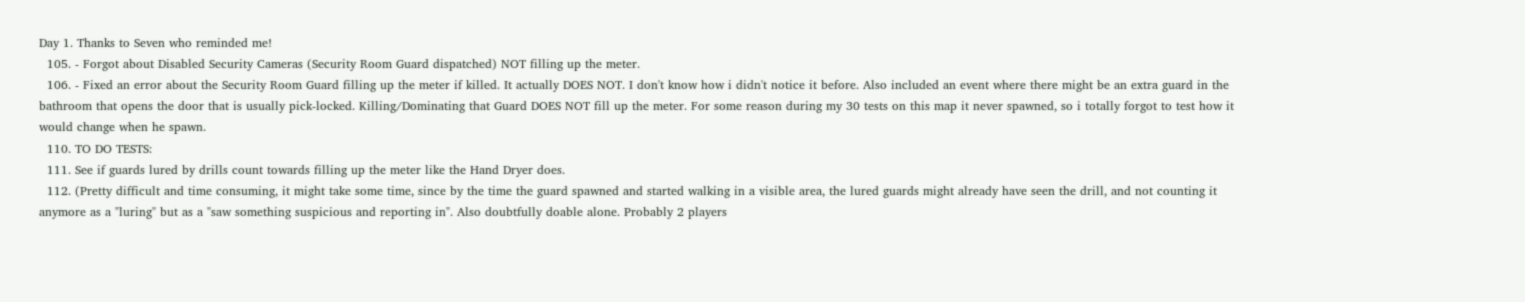Day 1. Thanks to Seven who reminded me!
  105. - Forgot about Disabled Security Cameras (Security Room Guard dispatched) NOT filling up the meter.
  106. - Fixed an error about the Security Room Guard filling up the meter if killed. It actually DOES NOT. I don't know how i didn't notice it before. Also included an event where there might be an extra guard in the bathroom that opens the door that is usually pick-locked. Killing/Dominating that Guard DOES NOT fill up the meter. For some reason during my 30 tests on this map it never spawned, so i totally forgot to test how it would change when he spawn.
  110. TO DO TESTS:
  111. See if guards lured by drills count towards filling up the meter like the Hand Dryer does.
  112. (Pretty difficult and time consuming, it might take some time, since by the time the guard spawned and started walking in a visible area, the lured guards might already have seen the drill, and not counting it anymore as a "luring" but as a "saw something suspicious and reporting in". Also doubtfully doable alone. Probably 2 players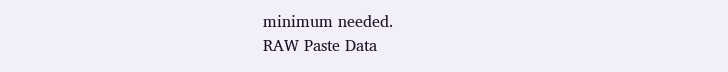minimum needed.
RAW Paste Data